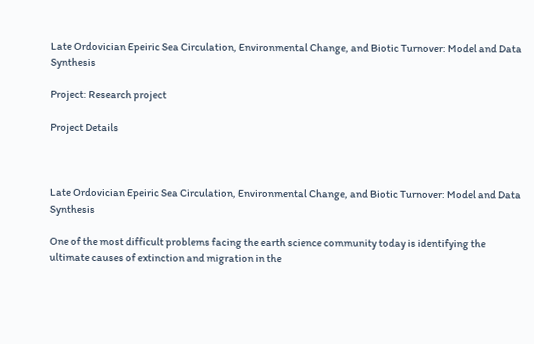Late Ordovician Epeiric Sea Circulation, Environmental Change, and Biotic Turnover: Model and Data Synthesis

Project: Research project

Project Details



Late Ordovician Epeiric Sea Circulation, Environmental Change, and Biotic Turnover: Model and Data Synthesis

One of the most difficult problems facing the earth science community today is identifying the ultimate causes of extinction and migration in the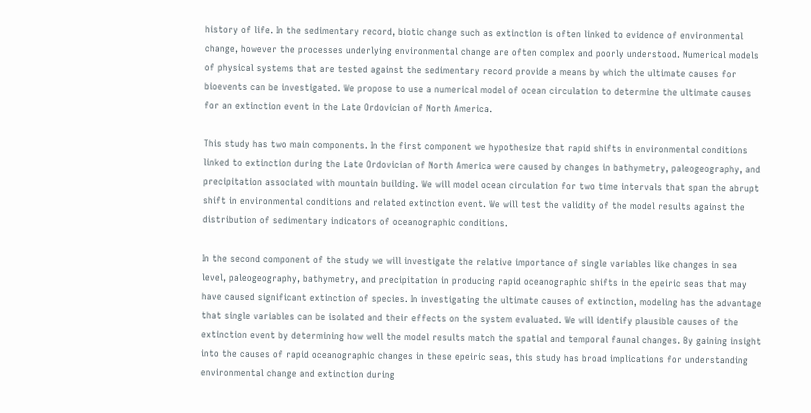history of life. In the sedimentary record, biotic change such as extinction is often linked to evidence of environmental change, however the processes underlying environmental change are often complex and poorly understood. Numerical models of physical systems that are tested against the sedimentary record provide a means by which the ultimate causes for bioevents can be investigated. We propose to use a numerical model of ocean circulation to determine the ultimate causes for an extinction event in the Late Ordovician of North America.

This study has two main components. In the first component we hypothesize that rapid shifts in environmental conditions linked to extinction during the Late Ordovician of North America were caused by changes in bathymetry, paleogeography, and precipitation associated with mountain building. We will model ocean circulation for two time intervals that span the abrupt shift in environmental conditions and related extinction event. We will test the validity of the model results against the distribution of sedimentary indicators of oceanographic conditions.

In the second component of the study we will investigate the relative importance of single variables like changes in sea level, paleogeography, bathymetry, and precipitation in producing rapid oceanographic shifts in the epeiric seas that may have caused significant extinction of species. In investigating the ultimate causes of extinction, modeling has the advantage that single variables can be isolated and their effects on the system evaluated. We will identify plausible causes of the extinction event by determining how well the model results match the spatial and temporal faunal changes. By gaining insight into the causes of rapid oceanographic changes in these epeiric seas, this study has broad implications for understanding environmental change and extinction during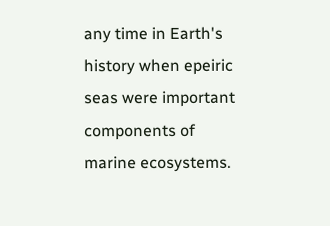any time in Earth's history when epeiric seas were important components of marine ecosystems.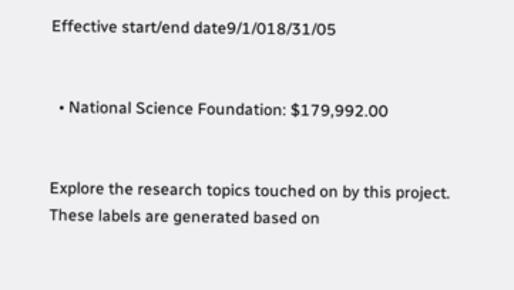Effective start/end date9/1/018/31/05


  • National Science Foundation: $179,992.00


Explore the research topics touched on by this project. These labels are generated based on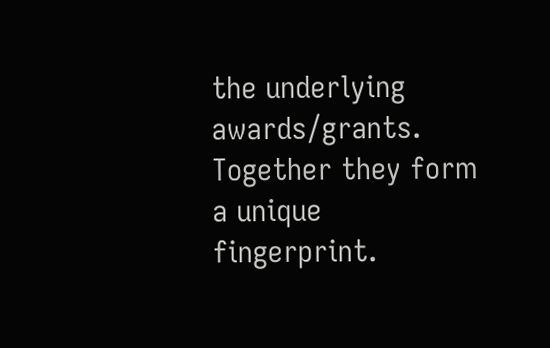the underlying awards/grants. Together they form a unique fingerprint.